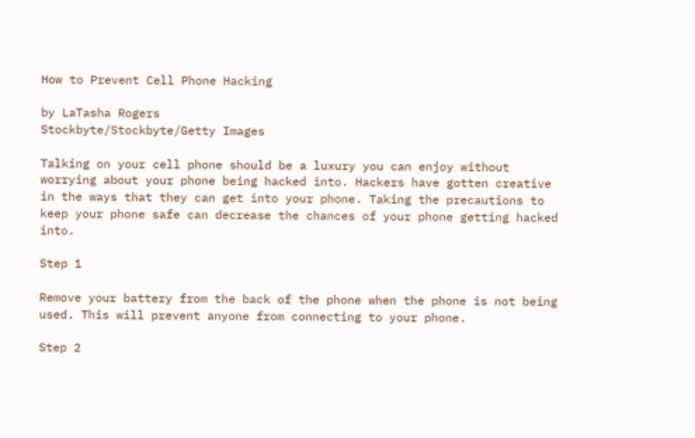How to Prevent Cell Phone Hacking

by LaTasha Rogers
Stockbyte/Stockbyte/Getty Images

Talking on your cell phone should be a luxury you can enjoy without worrying about your phone being hacked into. Hackers have gotten creative in the ways that they can get into your phone. Taking the precautions to keep your phone safe can decrease the chances of your phone getting hacked into.

Step 1

Remove your battery from the back of the phone when the phone is not being used. This will prevent anyone from connecting to your phone.

Step 2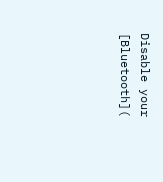Disable your [Bluetooth](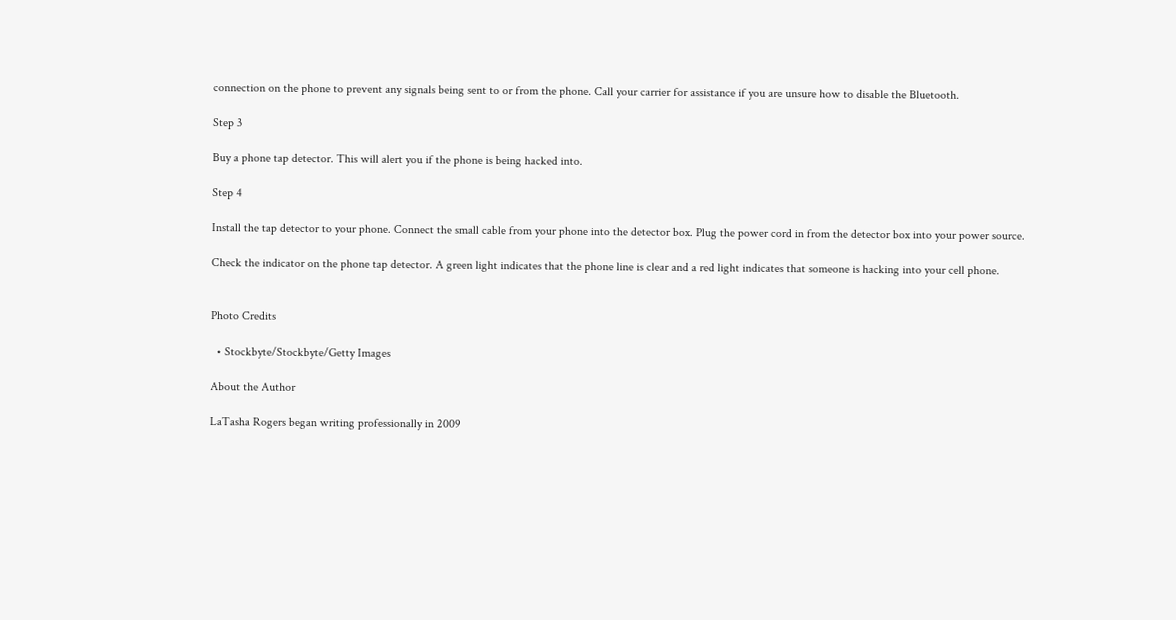connection on the phone to prevent any signals being sent to or from the phone. Call your carrier for assistance if you are unsure how to disable the Bluetooth.

Step 3

Buy a phone tap detector. This will alert you if the phone is being hacked into.

Step 4

Install the tap detector to your phone. Connect the small cable from your phone into the detector box. Plug the power cord in from the detector box into your power source.

Check the indicator on the phone tap detector. A green light indicates that the phone line is clear and a red light indicates that someone is hacking into your cell phone.


Photo Credits

  • Stockbyte/Stockbyte/Getty Images

About the Author

LaTasha Rogers began writing professionally in 2009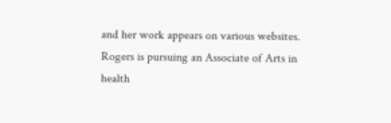and her work appears on various websites. Rogers is pursuing an Associate of Arts in health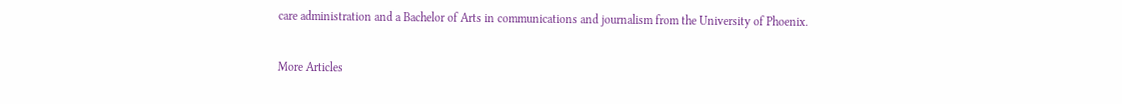care administration and a Bachelor of Arts in communications and journalism from the University of Phoenix.

More Articles